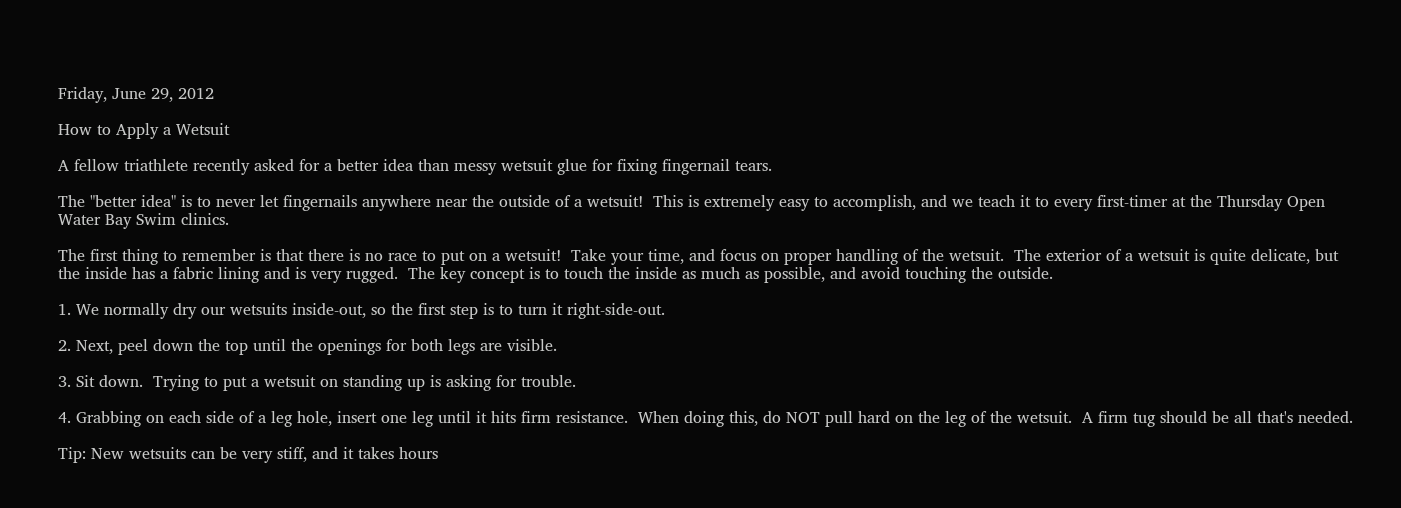Friday, June 29, 2012

How to Apply a Wetsuit

A fellow triathlete recently asked for a better idea than messy wetsuit glue for fixing fingernail tears.

The "better idea" is to never let fingernails anywhere near the outside of a wetsuit!  This is extremely easy to accomplish, and we teach it to every first-timer at the Thursday Open Water Bay Swim clinics.

The first thing to remember is that there is no race to put on a wetsuit!  Take your time, and focus on proper handling of the wetsuit.  The exterior of a wetsuit is quite delicate, but the inside has a fabric lining and is very rugged.  The key concept is to touch the inside as much as possible, and avoid touching the outside.

1. We normally dry our wetsuits inside-out, so the first step is to turn it right-side-out.

2. Next, peel down the top until the openings for both legs are visible.

3. Sit down.  Trying to put a wetsuit on standing up is asking for trouble.

4. Grabbing on each side of a leg hole, insert one leg until it hits firm resistance.  When doing this, do NOT pull hard on the leg of the wetsuit.  A firm tug should be all that's needed.

Tip: New wetsuits can be very stiff, and it takes hours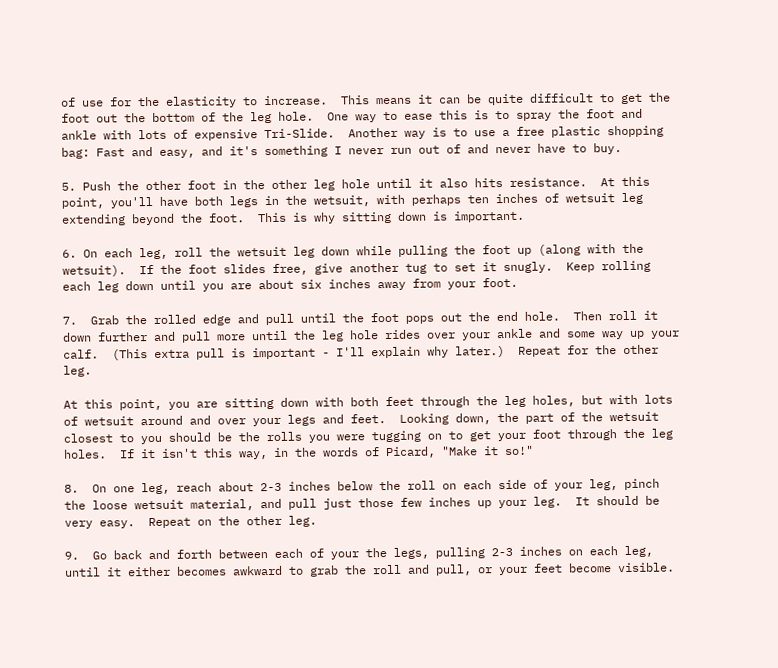of use for the elasticity to increase.  This means it can be quite difficult to get the foot out the bottom of the leg hole.  One way to ease this is to spray the foot and ankle with lots of expensive Tri-Slide.  Another way is to use a free plastic shopping bag: Fast and easy, and it's something I never run out of and never have to buy.

5. Push the other foot in the other leg hole until it also hits resistance.  At this point, you'll have both legs in the wetsuit, with perhaps ten inches of wetsuit leg extending beyond the foot.  This is why sitting down is important.

6. On each leg, roll the wetsuit leg down while pulling the foot up (along with the wetsuit).  If the foot slides free, give another tug to set it snugly.  Keep rolling each leg down until you are about six inches away from your foot.

7.  Grab the rolled edge and pull until the foot pops out the end hole.  Then roll it down further and pull more until the leg hole rides over your ankle and some way up your calf.  (This extra pull is important - I'll explain why later.)  Repeat for the other leg.

At this point, you are sitting down with both feet through the leg holes, but with lots of wetsuit around and over your legs and feet.  Looking down, the part of the wetsuit closest to you should be the rolls you were tugging on to get your foot through the leg holes.  If it isn't this way, in the words of Picard, "Make it so!"

8.  On one leg, reach about 2-3 inches below the roll on each side of your leg, pinch the loose wetsuit material, and pull just those few inches up your leg.  It should be very easy.  Repeat on the other leg.

9.  Go back and forth between each of your the legs, pulling 2-3 inches on each leg, until it either becomes awkward to grab the roll and pull, or your feet become visible.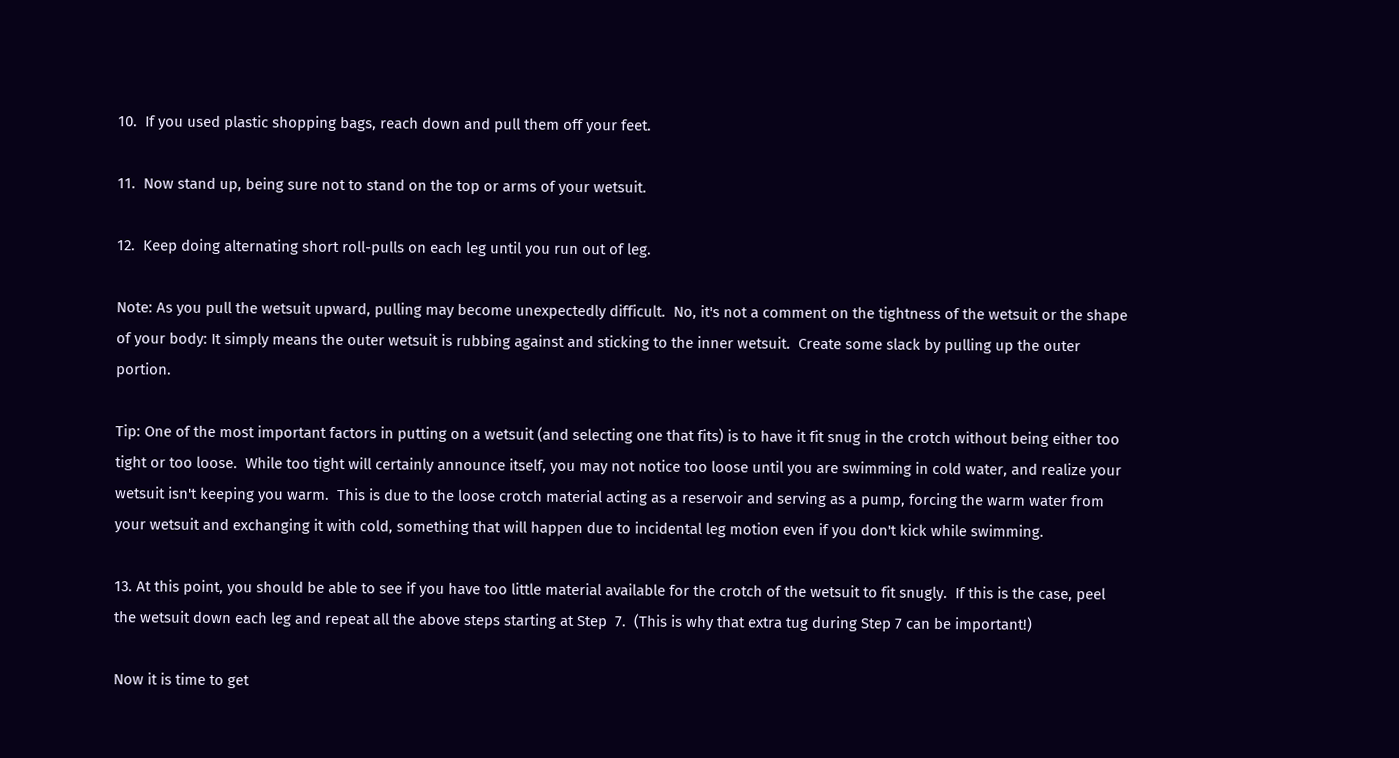10.  If you used plastic shopping bags, reach down and pull them off your feet.

11.  Now stand up, being sure not to stand on the top or arms of your wetsuit.

12.  Keep doing alternating short roll-pulls on each leg until you run out of leg.

Note: As you pull the wetsuit upward, pulling may become unexpectedly difficult.  No, it's not a comment on the tightness of the wetsuit or the shape of your body: It simply means the outer wetsuit is rubbing against and sticking to the inner wetsuit.  Create some slack by pulling up the outer portion.

Tip: One of the most important factors in putting on a wetsuit (and selecting one that fits) is to have it fit snug in the crotch without being either too tight or too loose.  While too tight will certainly announce itself, you may not notice too loose until you are swimming in cold water, and realize your wetsuit isn't keeping you warm.  This is due to the loose crotch material acting as a reservoir and serving as a pump, forcing the warm water from your wetsuit and exchanging it with cold, something that will happen due to incidental leg motion even if you don't kick while swimming.

13. At this point, you should be able to see if you have too little material available for the crotch of the wetsuit to fit snugly.  If this is the case, peel the wetsuit down each leg and repeat all the above steps starting at Step  7.  (This is why that extra tug during Step 7 can be important!)

Now it is time to get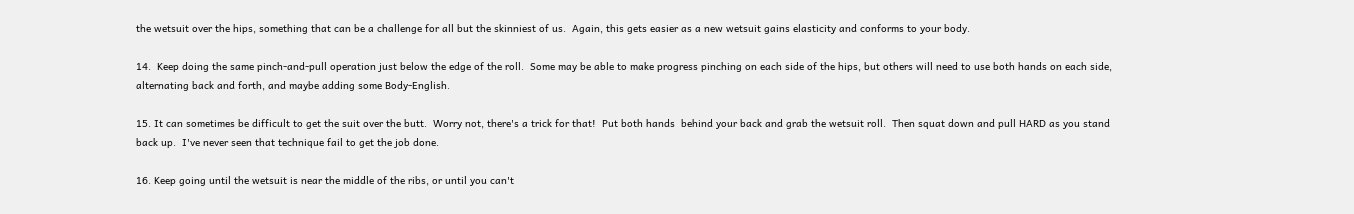the wetsuit over the hips, something that can be a challenge for all but the skinniest of us.  Again, this gets easier as a new wetsuit gains elasticity and conforms to your body.

14.  Keep doing the same pinch-and-pull operation just below the edge of the roll.  Some may be able to make progress pinching on each side of the hips, but others will need to use both hands on each side, alternating back and forth, and maybe adding some Body-English.

15. It can sometimes be difficult to get the suit over the butt.  Worry not, there's a trick for that!  Put both hands  behind your back and grab the wetsuit roll.  Then squat down and pull HARD as you stand back up.  I've never seen that technique fail to get the job done.

16. Keep going until the wetsuit is near the middle of the ribs, or until you can't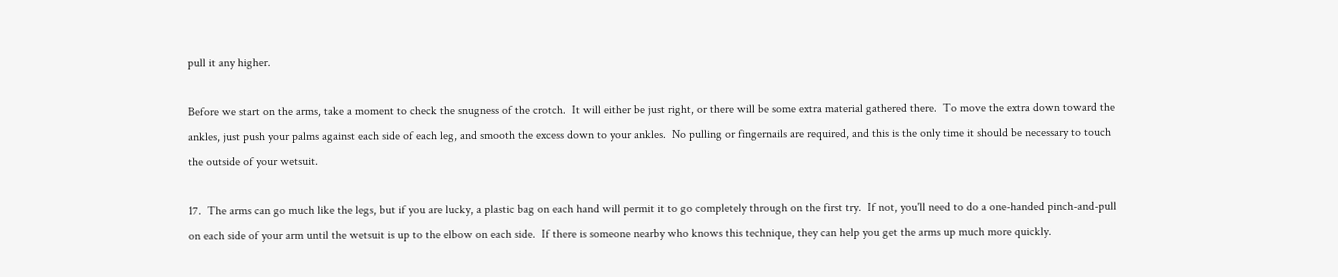pull it any higher.

Before we start on the arms, take a moment to check the snugness of the crotch.  It will either be just right, or there will be some extra material gathered there.  To move the extra down toward the ankles, just push your palms against each side of each leg, and smooth the excess down to your ankles.  No pulling or fingernails are required, and this is the only time it should be necessary to touch the outside of your wetsuit.

17.  The arms can go much like the legs, but if you are lucky, a plastic bag on each hand will permit it to go completely through on the first try.  If not, you'll need to do a one-handed pinch-and-pull on each side of your arm until the wetsuit is up to the elbow on each side.  If there is someone nearby who knows this technique, they can help you get the arms up much more quickly.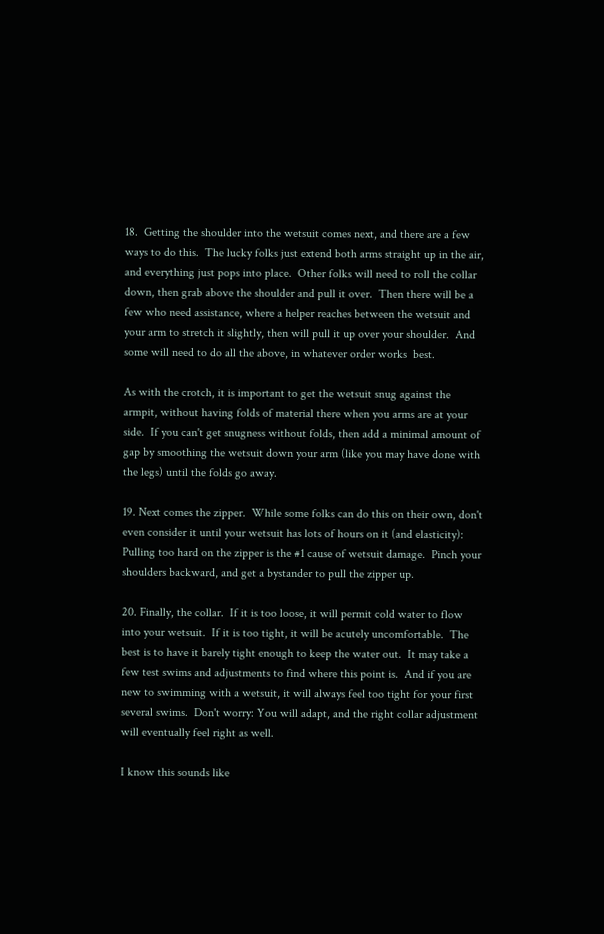18.  Getting the shoulder into the wetsuit comes next, and there are a few ways to do this.  The lucky folks just extend both arms straight up in the air, and everything just pops into place.  Other folks will need to roll the collar down, then grab above the shoulder and pull it over.  Then there will be a few who need assistance, where a helper reaches between the wetsuit and your arm to stretch it slightly, then will pull it up over your shoulder.  And some will need to do all the above, in whatever order works  best.

As with the crotch, it is important to get the wetsuit snug against the armpit, without having folds of material there when you arms are at your side.  If you can't get snugness without folds, then add a minimal amount of gap by smoothing the wetsuit down your arm (like you may have done with the legs) until the folds go away.

19. Next comes the zipper.  While some folks can do this on their own, don't even consider it until your wetsuit has lots of hours on it (and elasticity): Pulling too hard on the zipper is the #1 cause of wetsuit damage.  Pinch your shoulders backward, and get a bystander to pull the zipper up.

20. Finally, the collar.  If it is too loose, it will permit cold water to flow into your wetsuit.  If it is too tight, it will be acutely uncomfortable.  The best is to have it barely tight enough to keep the water out.  It may take a few test swims and adjustments to find where this point is.  And if you are new to swimming with a wetsuit, it will always feel too tight for your first several swims.  Don't worry: You will adapt, and the right collar adjustment will eventually feel right as well.

I know this sounds like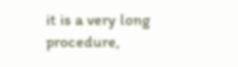it is a very long procedure,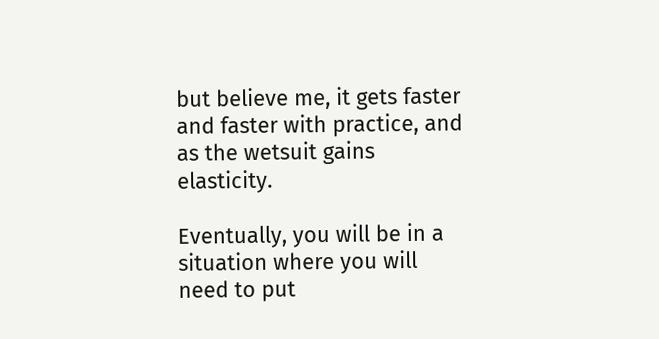but believe me, it gets faster and faster with practice, and as the wetsuit gains elasticity.

Eventually, you will be in a situation where you will need to put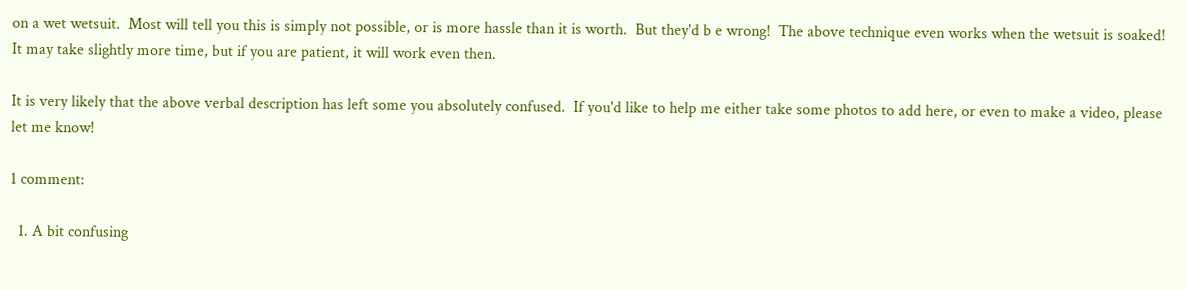on a wet wetsuit.  Most will tell you this is simply not possible, or is more hassle than it is worth.  But they'd b e wrong!  The above technique even works when the wetsuit is soaked!  It may take slightly more time, but if you are patient, it will work even then.

It is very likely that the above verbal description has left some you absolutely confused.  If you'd like to help me either take some photos to add here, or even to make a video, please let me know!

1 comment:

  1. A bit confusing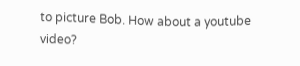to picture Bob. How about a youtube video?